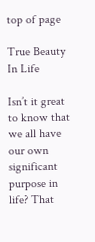top of page

True Beauty In Life

Isn’t it great to know that we all have our own significant purpose in life? That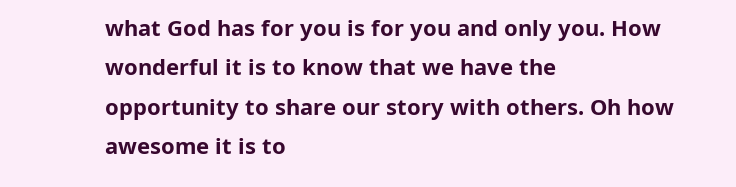what God has for you is for you and only you. How wonderful it is to know that we have the opportunity to share our story with others. Oh how awesome it is to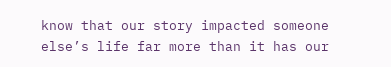know that our story impacted someone else’s life far more than it has our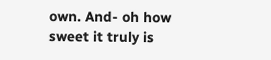own. And- oh how sweet it truly is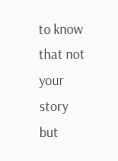to know that not your story but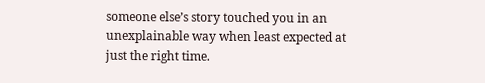someone else’s story touched you in an unexplainable way when least expected at just the right time.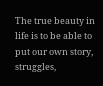The true beauty in life is to be able to put our own story, struggles,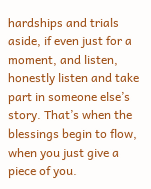hardships and trials aside, if even just for a moment, and listen, honestly listen and take part in someone else’s story. That’s when the blessings begin to flow, when you just give a piece of you.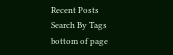Recent Posts
Search By Tags
bottom of page